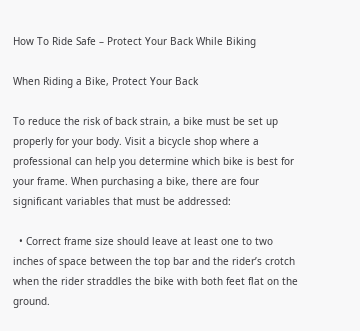How To Ride Safe – Protect Your Back While Biking

When Riding a Bike, Protect Your Back

To reduce the risk of back strain, a bike must be set up properly for your body. Visit a bicycle shop where a professional can help you determine which bike is best for your frame. When purchasing a bike, there are four significant variables that must be addressed:

  • Correct frame size should leave at least one to two inches of space between the top bar and the rider’s crotch when the rider straddles the bike with both feet flat on the ground.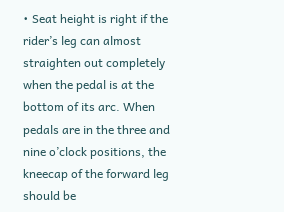• Seat height is right if the rider’s leg can almost straighten out completely when the pedal is at the bottom of its arc. When pedals are in the three and nine o’clock positions, the kneecap of the forward leg should be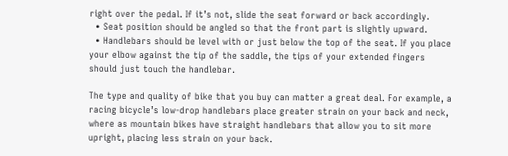right over the pedal. If it’s not, slide the seat forward or back accordingly.
  • Seat position should be angled so that the front part is slightly upward.
  • Handlebars should be level with or just below the top of the seat. If you place your elbow against the tip of the saddle, the tips of your extended fingers should just touch the handlebar.

The type and quality of bike that you buy can matter a great deal. For example, a racing bicycle’s low-drop handlebars place greater strain on your back and neck, where as mountain bikes have straight handlebars that allow you to sit more upright, placing less strain on your back.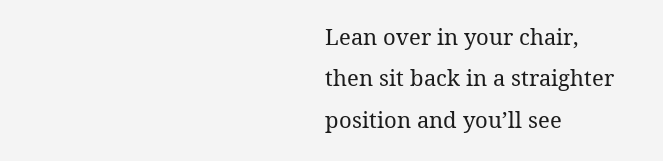Lean over in your chair, then sit back in a straighter position and you’ll see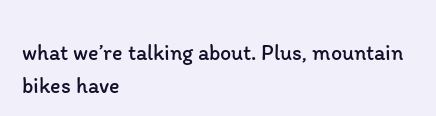what we’re talking about. Plus, mountain bikes have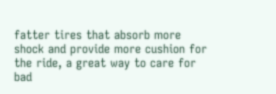fatter tires that absorb more shock and provide more cushion for the ride, a great way to care for bad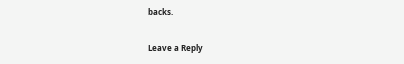backs.

Leave a Reply